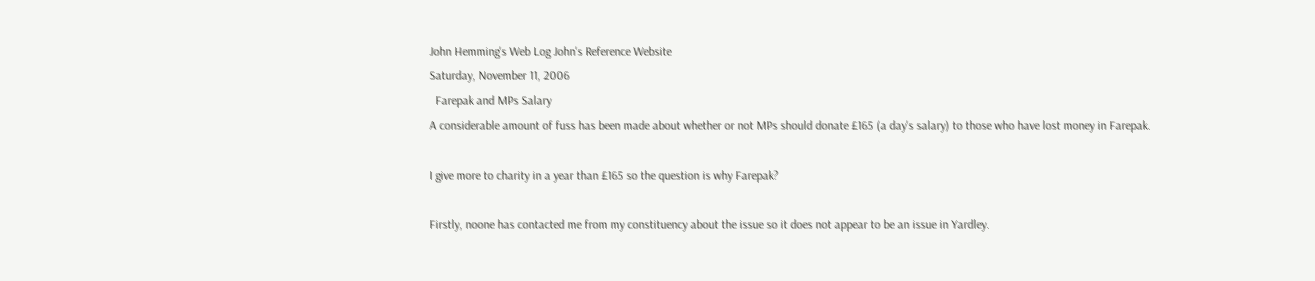John Hemming's Web Log John's Reference Website
Saturday, November 11, 2006
  Farepak and MPs Salary
A considerable amount of fuss has been made about whether or not MPs should donate £165 (a day's salary) to those who have lost money in Farepak.

I give more to charity in a year than £165 so the question is why Farepak?

Firstly, noone has contacted me from my constituency about the issue so it does not appear to be an issue in Yardley.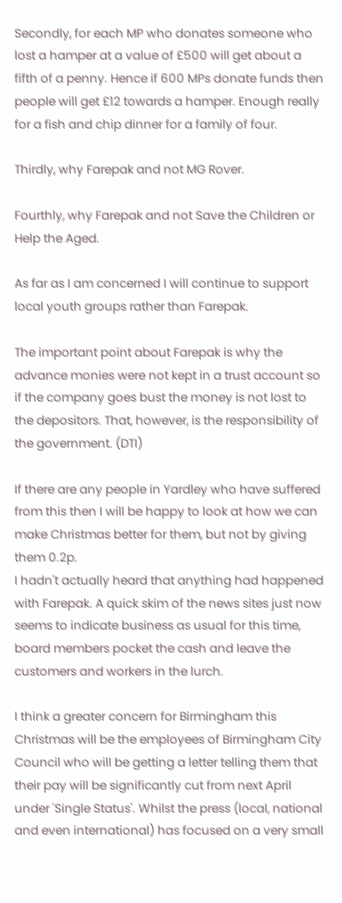Secondly, for each MP who donates someone who lost a hamper at a value of £500 will get about a fifth of a penny. Hence if 600 MPs donate funds then people will get £12 towards a hamper. Enough really for a fish and chip dinner for a family of four.

Thirdly, why Farepak and not MG Rover.

Fourthly, why Farepak and not Save the Children or Help the Aged.

As far as I am concerned I will continue to support local youth groups rather than Farepak.

The important point about Farepak is why the advance monies were not kept in a trust account so if the company goes bust the money is not lost to the depositors. That, however, is the responsibility of the government. (DTI)

If there are any people in Yardley who have suffered from this then I will be happy to look at how we can make Christmas better for them, but not by giving them 0.2p.
I hadn't actually heard that anything had happened with Farepak. A quick skim of the news sites just now seems to indicate business as usual for this time, board members pocket the cash and leave the customers and workers in the lurch.

I think a greater concern for Birmingham this Christmas will be the employees of Birmingham City Council who will be getting a letter telling them that their pay will be significantly cut from next April under 'Single Status'. Whilst the press (local, national and even international) has focused on a very small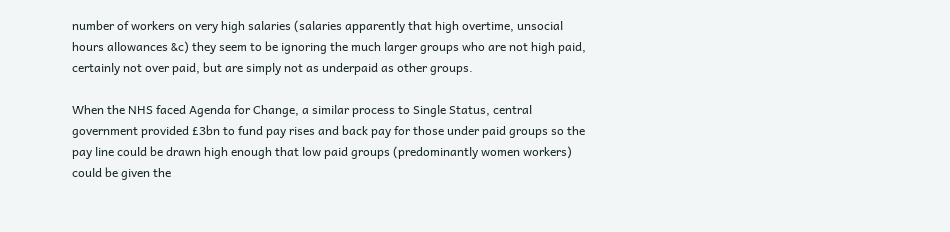number of workers on very high salaries (salaries apparently that high overtime, unsocial hours allowances &c) they seem to be ignoring the much larger groups who are not high paid, certainly not over paid, but are simply not as underpaid as other groups.

When the NHS faced Agenda for Change, a similar process to Single Status, central government provided £3bn to fund pay rises and back pay for those under paid groups so the pay line could be drawn high enough that low paid groups (predominantly women workers) could be given the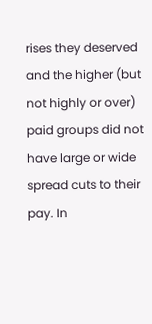rises they deserved and the higher (but not highly or over) paid groups did not have large or wide spread cuts to their pay. In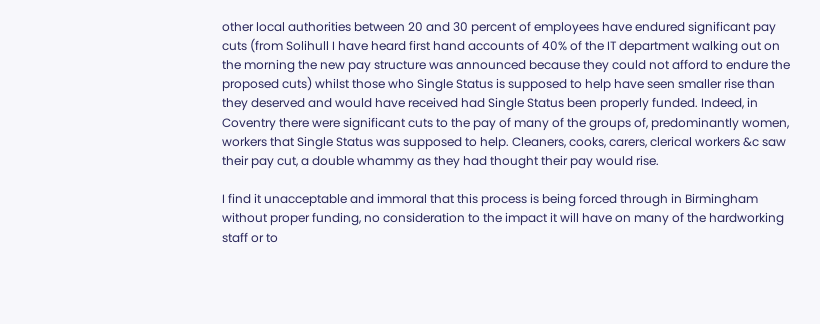other local authorities between 20 and 30 percent of employees have endured significant pay cuts (from Solihull I have heard first hand accounts of 40% of the IT department walking out on the morning the new pay structure was announced because they could not afford to endure the proposed cuts) whilst those who Single Status is supposed to help have seen smaller rise than they deserved and would have received had Single Status been properly funded. Indeed, in Coventry there were significant cuts to the pay of many of the groups of, predominantly women, workers that Single Status was supposed to help. Cleaners, cooks, carers, clerical workers &c saw their pay cut, a double whammy as they had thought their pay would rise.

I find it unacceptable and immoral that this process is being forced through in Birmingham without proper funding, no consideration to the impact it will have on many of the hardworking staff or to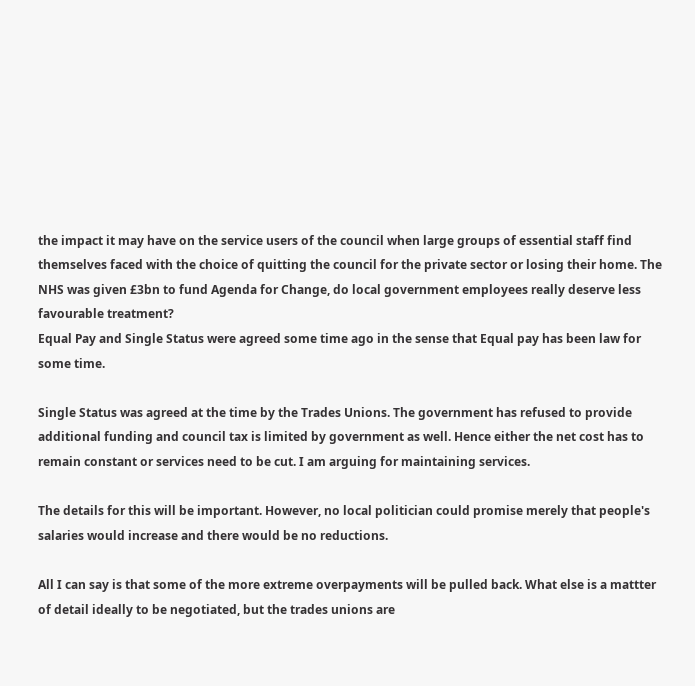the impact it may have on the service users of the council when large groups of essential staff find themselves faced with the choice of quitting the council for the private sector or losing their home. The NHS was given £3bn to fund Agenda for Change, do local government employees really deserve less favourable treatment?
Equal Pay and Single Status were agreed some time ago in the sense that Equal pay has been law for some time.

Single Status was agreed at the time by the Trades Unions. The government has refused to provide additional funding and council tax is limited by government as well. Hence either the net cost has to remain constant or services need to be cut. I am arguing for maintaining services.

The details for this will be important. However, no local politician could promise merely that people's salaries would increase and there would be no reductions.

All I can say is that some of the more extreme overpayments will be pulled back. What else is a mattter of detail ideally to be negotiated, but the trades unions are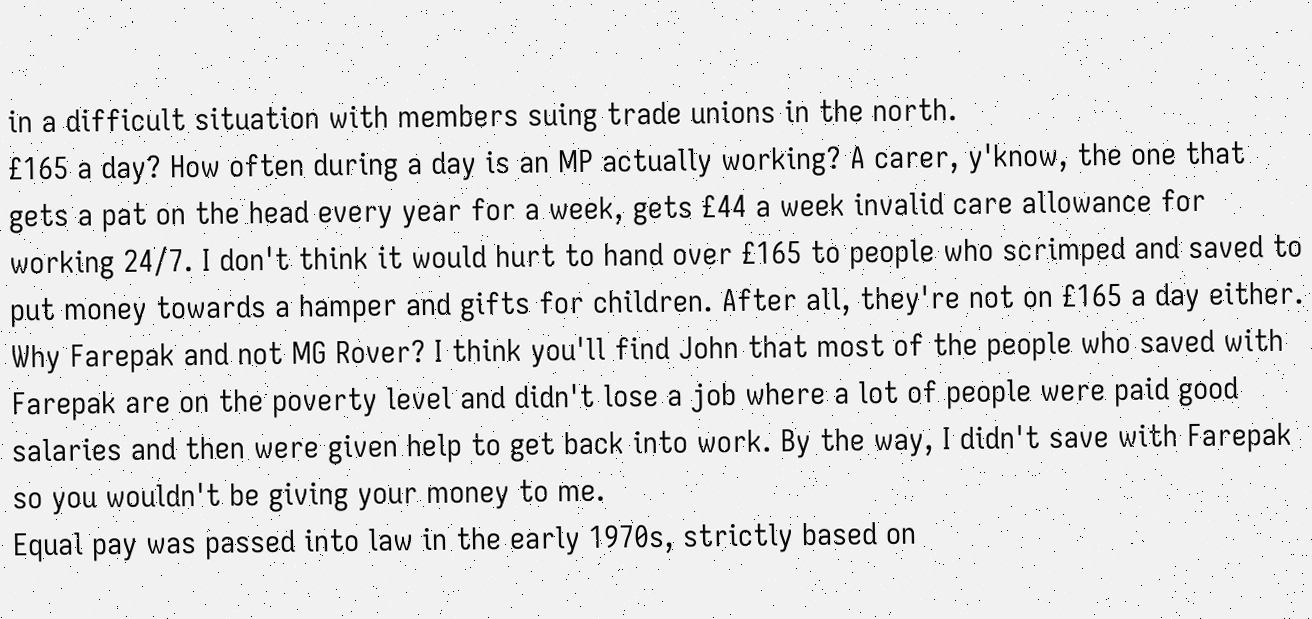in a difficult situation with members suing trade unions in the north.
£165 a day? How often during a day is an MP actually working? A carer, y'know, the one that gets a pat on the head every year for a week, gets £44 a week invalid care allowance for working 24/7. I don't think it would hurt to hand over £165 to people who scrimped and saved to put money towards a hamper and gifts for children. After all, they're not on £165 a day either. Why Farepak and not MG Rover? I think you'll find John that most of the people who saved with Farepak are on the poverty level and didn't lose a job where a lot of people were paid good salaries and then were given help to get back into work. By the way, I didn't save with Farepak so you wouldn't be giving your money to me.
Equal pay was passed into law in the early 1970s, strictly based on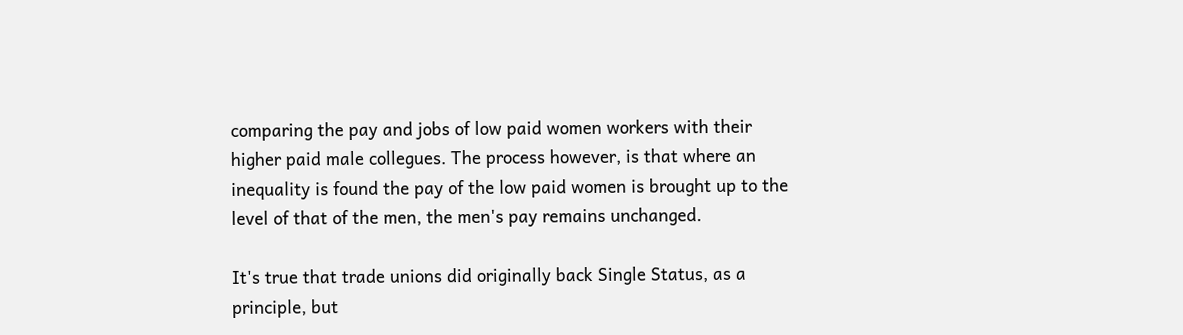comparing the pay and jobs of low paid women workers with their higher paid male collegues. The process however, is that where an inequality is found the pay of the low paid women is brought up to the level of that of the men, the men's pay remains unchanged.

It's true that trade unions did originally back Single Status, as a principle, but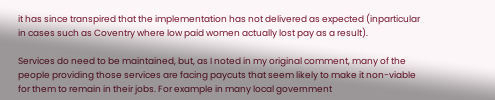it has since transpired that the implementation has not delivered as expected (inparticular in cases such as Coventry where low paid women actually lost pay as a result).

Services do need to be maintained, but, as I noted in my original comment, many of the people providing those services are facing paycuts that seem likely to make it non-viable for them to remain in their jobs. For example in many local government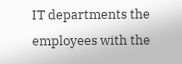IT departments the employees with the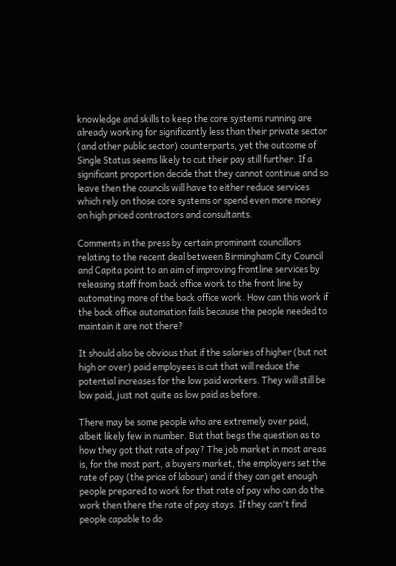knowledge and skills to keep the core systems running are already working for significantly less than their private sector (and other public sector) counterparts, yet the outcome of Single Status seems likely to cut their pay still further. If a significant proportion decide that they cannot continue and so leave then the councils will have to either reduce services which rely on those core systems or spend even more money on high priced contractors and consultants.

Comments in the press by certain prominant councillors relating to the recent deal between Birmingham City Council and Capita point to an aim of improving frontline services by releasing staff from back office work to the front line by automating more of the back office work. How can this work if the back office automation fails because the people needed to maintain it are not there?

It should also be obvious that if the salaries of higher (but not high or over) paid employees is cut that will reduce the potential increases for the low paid workers. They will still be low paid, just not quite as low paid as before.

There may be some people who are extremely over paid, albeit likely few in number. But that begs the question as to how they got that rate of pay? The job market in most areas is, for the most part, a buyers market, the employers set the rate of pay (the price of labour) and if they can get enough people prepared to work for that rate of pay who can do the work then there the rate of pay stays. If they can't find people capable to do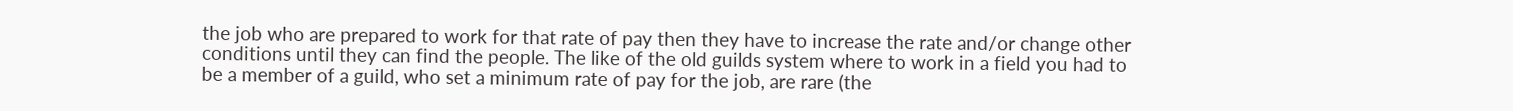the job who are prepared to work for that rate of pay then they have to increase the rate and/or change other conditions until they can find the people. The like of the old guilds system where to work in a field you had to be a member of a guild, who set a minimum rate of pay for the job, are rare (the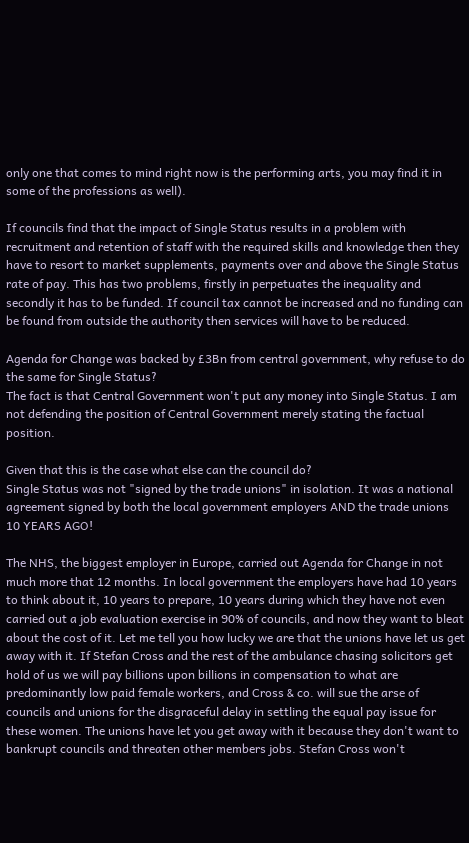only one that comes to mind right now is the performing arts, you may find it in some of the professions as well).

If councils find that the impact of Single Status results in a problem with recruitment and retention of staff with the required skills and knowledge then they have to resort to market supplements, payments over and above the Single Status rate of pay. This has two problems, firstly in perpetuates the inequality and secondly it has to be funded. If council tax cannot be increased and no funding can be found from outside the authority then services will have to be reduced.

Agenda for Change was backed by £3Bn from central government, why refuse to do the same for Single Status?
The fact is that Central Government won't put any money into Single Status. I am not defending the position of Central Government merely stating the factual position.

Given that this is the case what else can the council do?
Single Status was not "signed by the trade unions" in isolation. It was a national agreement signed by both the local government employers AND the trade unions 10 YEARS AGO!

The NHS, the biggest employer in Europe, carried out Agenda for Change in not much more that 12 months. In local government the employers have had 10 years to think about it, 10 years to prepare, 10 years during which they have not even carried out a job evaluation exercise in 90% of councils, and now they want to bleat about the cost of it. Let me tell you how lucky we are that the unions have let us get away with it. If Stefan Cross and the rest of the ambulance chasing solicitors get hold of us we will pay billions upon billions in compensation to what are predominantly low paid female workers, and Cross & co. will sue the arse of councils and unions for the disgraceful delay in settling the equal pay issue for these women. The unions have let you get away with it because they don't want to bankrupt councils and threaten other members jobs. Stefan Cross won't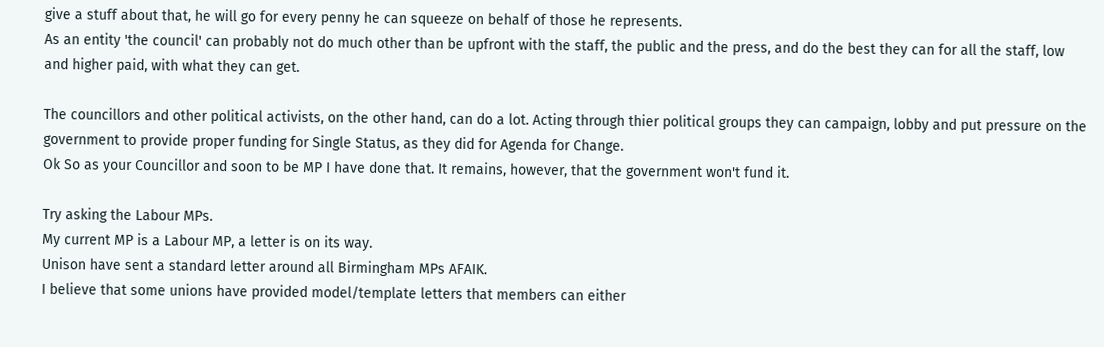give a stuff about that, he will go for every penny he can squeeze on behalf of those he represents.
As an entity 'the council' can probably not do much other than be upfront with the staff, the public and the press, and do the best they can for all the staff, low and higher paid, with what they can get.

The councillors and other political activists, on the other hand, can do a lot. Acting through thier political groups they can campaign, lobby and put pressure on the government to provide proper funding for Single Status, as they did for Agenda for Change.
Ok So as your Councillor and soon to be MP I have done that. It remains, however, that the government won't fund it.

Try asking the Labour MPs.
My current MP is a Labour MP, a letter is on its way.
Unison have sent a standard letter around all Birmingham MPs AFAIK.
I believe that some unions have provided model/template letters that members can either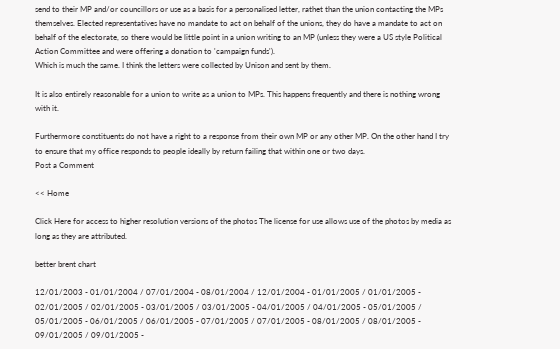send to their MP and/or councillors or use as a basis for a personalised letter, rathet than the union contacting the MPs themselves. Elected representatives have no mandate to act on behalf of the unions, they do have a mandate to act on behalf of the electorate, so there would be little point in a union writing to an MP (unless they were a US style Political Action Committee and were offering a donation to 'campaign funds').
Which is much the same. I think the letters were collected by Unison and sent by them.

It is also entirely reasonable for a union to write as a union to MPs. This happens frequently and there is nothing wrong with it.

Furthermore constituents do not have a right to a response from their own MP or any other MP. On the other hand I try to ensure that my office responds to people ideally by return failing that within one or two days.
Post a Comment

<< Home

Click Here for access to higher resolution versions of the photos The license for use allows use of the photos by media as long as they are attributed.

better brent chart

12/01/2003 - 01/01/2004 / 07/01/2004 - 08/01/2004 / 12/01/2004 - 01/01/2005 / 01/01/2005 - 02/01/2005 / 02/01/2005 - 03/01/2005 / 03/01/2005 - 04/01/2005 / 04/01/2005 - 05/01/2005 / 05/01/2005 - 06/01/2005 / 06/01/2005 - 07/01/2005 / 07/01/2005 - 08/01/2005 / 08/01/2005 - 09/01/2005 / 09/01/2005 -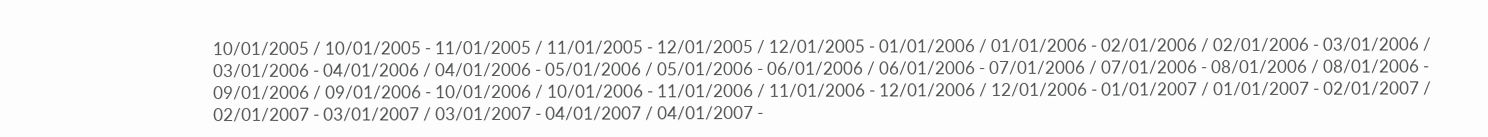10/01/2005 / 10/01/2005 - 11/01/2005 / 11/01/2005 - 12/01/2005 / 12/01/2005 - 01/01/2006 / 01/01/2006 - 02/01/2006 / 02/01/2006 - 03/01/2006 / 03/01/2006 - 04/01/2006 / 04/01/2006 - 05/01/2006 / 05/01/2006 - 06/01/2006 / 06/01/2006 - 07/01/2006 / 07/01/2006 - 08/01/2006 / 08/01/2006 - 09/01/2006 / 09/01/2006 - 10/01/2006 / 10/01/2006 - 11/01/2006 / 11/01/2006 - 12/01/2006 / 12/01/2006 - 01/01/2007 / 01/01/2007 - 02/01/2007 / 02/01/2007 - 03/01/2007 / 03/01/2007 - 04/01/2007 / 04/01/2007 -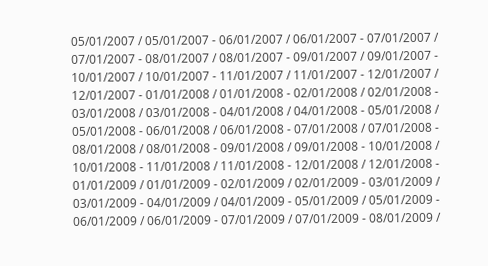05/01/2007 / 05/01/2007 - 06/01/2007 / 06/01/2007 - 07/01/2007 / 07/01/2007 - 08/01/2007 / 08/01/2007 - 09/01/2007 / 09/01/2007 - 10/01/2007 / 10/01/2007 - 11/01/2007 / 11/01/2007 - 12/01/2007 / 12/01/2007 - 01/01/2008 / 01/01/2008 - 02/01/2008 / 02/01/2008 - 03/01/2008 / 03/01/2008 - 04/01/2008 / 04/01/2008 - 05/01/2008 / 05/01/2008 - 06/01/2008 / 06/01/2008 - 07/01/2008 / 07/01/2008 - 08/01/2008 / 08/01/2008 - 09/01/2008 / 09/01/2008 - 10/01/2008 / 10/01/2008 - 11/01/2008 / 11/01/2008 - 12/01/2008 / 12/01/2008 - 01/01/2009 / 01/01/2009 - 02/01/2009 / 02/01/2009 - 03/01/2009 / 03/01/2009 - 04/01/2009 / 04/01/2009 - 05/01/2009 / 05/01/2009 - 06/01/2009 / 06/01/2009 - 07/01/2009 / 07/01/2009 - 08/01/2009 /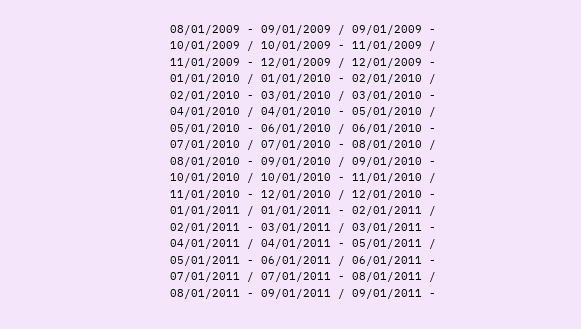08/01/2009 - 09/01/2009 / 09/01/2009 - 10/01/2009 / 10/01/2009 - 11/01/2009 / 11/01/2009 - 12/01/2009 / 12/01/2009 - 01/01/2010 / 01/01/2010 - 02/01/2010 / 02/01/2010 - 03/01/2010 / 03/01/2010 - 04/01/2010 / 04/01/2010 - 05/01/2010 / 05/01/2010 - 06/01/2010 / 06/01/2010 - 07/01/2010 / 07/01/2010 - 08/01/2010 / 08/01/2010 - 09/01/2010 / 09/01/2010 - 10/01/2010 / 10/01/2010 - 11/01/2010 / 11/01/2010 - 12/01/2010 / 12/01/2010 - 01/01/2011 / 01/01/2011 - 02/01/2011 / 02/01/2011 - 03/01/2011 / 03/01/2011 - 04/01/2011 / 04/01/2011 - 05/01/2011 / 05/01/2011 - 06/01/2011 / 06/01/2011 - 07/01/2011 / 07/01/2011 - 08/01/2011 / 08/01/2011 - 09/01/2011 / 09/01/2011 -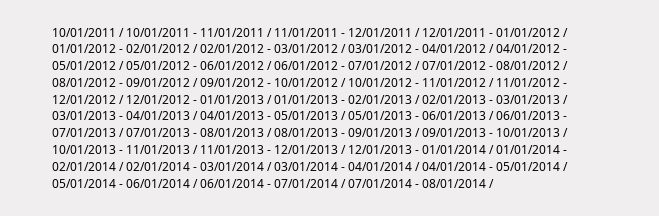10/01/2011 / 10/01/2011 - 11/01/2011 / 11/01/2011 - 12/01/2011 / 12/01/2011 - 01/01/2012 / 01/01/2012 - 02/01/2012 / 02/01/2012 - 03/01/2012 / 03/01/2012 - 04/01/2012 / 04/01/2012 - 05/01/2012 / 05/01/2012 - 06/01/2012 / 06/01/2012 - 07/01/2012 / 07/01/2012 - 08/01/2012 / 08/01/2012 - 09/01/2012 / 09/01/2012 - 10/01/2012 / 10/01/2012 - 11/01/2012 / 11/01/2012 - 12/01/2012 / 12/01/2012 - 01/01/2013 / 01/01/2013 - 02/01/2013 / 02/01/2013 - 03/01/2013 / 03/01/2013 - 04/01/2013 / 04/01/2013 - 05/01/2013 / 05/01/2013 - 06/01/2013 / 06/01/2013 - 07/01/2013 / 07/01/2013 - 08/01/2013 / 08/01/2013 - 09/01/2013 / 09/01/2013 - 10/01/2013 / 10/01/2013 - 11/01/2013 / 11/01/2013 - 12/01/2013 / 12/01/2013 - 01/01/2014 / 01/01/2014 - 02/01/2014 / 02/01/2014 - 03/01/2014 / 03/01/2014 - 04/01/2014 / 04/01/2014 - 05/01/2014 / 05/01/2014 - 06/01/2014 / 06/01/2014 - 07/01/2014 / 07/01/2014 - 08/01/2014 /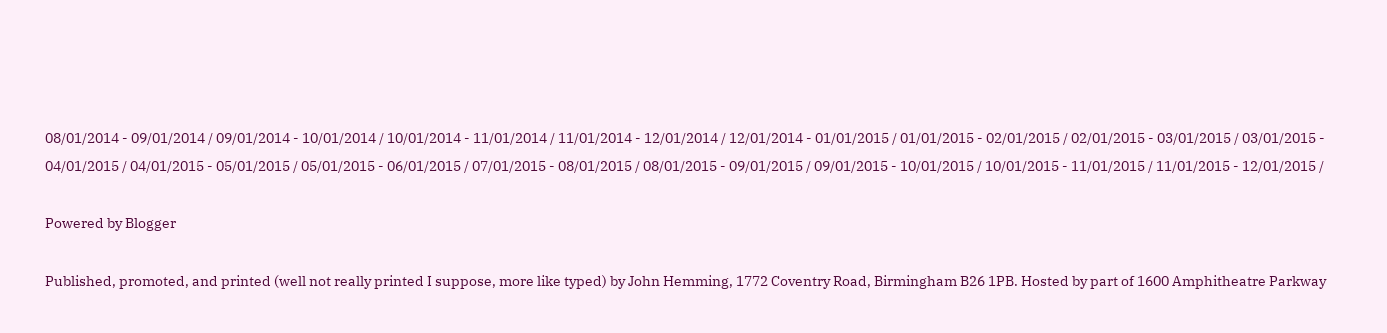08/01/2014 - 09/01/2014 / 09/01/2014 - 10/01/2014 / 10/01/2014 - 11/01/2014 / 11/01/2014 - 12/01/2014 / 12/01/2014 - 01/01/2015 / 01/01/2015 - 02/01/2015 / 02/01/2015 - 03/01/2015 / 03/01/2015 - 04/01/2015 / 04/01/2015 - 05/01/2015 / 05/01/2015 - 06/01/2015 / 07/01/2015 - 08/01/2015 / 08/01/2015 - 09/01/2015 / 09/01/2015 - 10/01/2015 / 10/01/2015 - 11/01/2015 / 11/01/2015 - 12/01/2015 /

Powered by Blogger

Published, promoted, and printed (well not really printed I suppose, more like typed) by John Hemming, 1772 Coventry Road, Birmingham B26 1PB. Hosted by part of 1600 Amphitheatre Parkway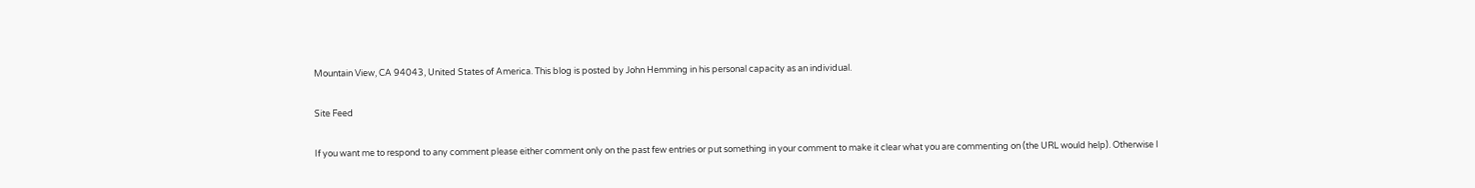Mountain View, CA 94043, United States of America. This blog is posted by John Hemming in his personal capacity as an individual.

Site Feed

If you want me to respond to any comment please either comment only on the past few entries or put something in your comment to make it clear what you are commenting on (the URL would help). Otherwise I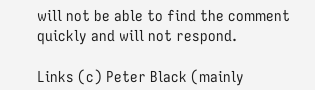will not be able to find the comment quickly and will not respond.

Links (c) Peter Black (mainly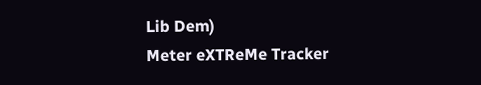Lib Dem)
Meter eXTReMe Tracker